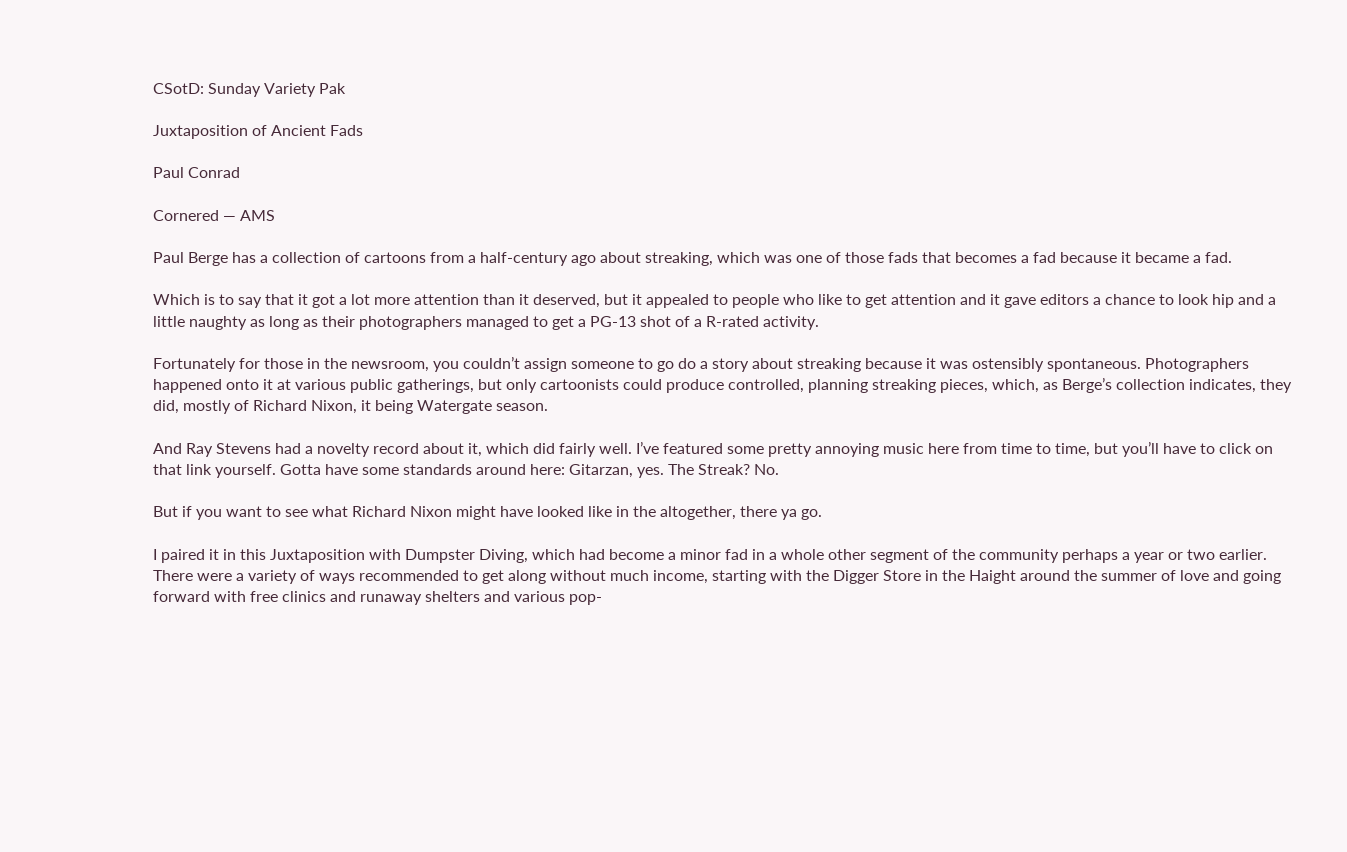CSotD: Sunday Variety Pak

Juxtaposition of Ancient Fads

Paul Conrad

Cornered — AMS

Paul Berge has a collection of cartoons from a half-century ago about streaking, which was one of those fads that becomes a fad because it became a fad.

Which is to say that it got a lot more attention than it deserved, but it appealed to people who like to get attention and it gave editors a chance to look hip and a little naughty as long as their photographers managed to get a PG-13 shot of a R-rated activity.

Fortunately for those in the newsroom, you couldn’t assign someone to go do a story about streaking because it was ostensibly spontaneous. Photographers happened onto it at various public gatherings, but only cartoonists could produce controlled, planning streaking pieces, which, as Berge’s collection indicates, they did, mostly of Richard Nixon, it being Watergate season.

And Ray Stevens had a novelty record about it, which did fairly well. I’ve featured some pretty annoying music here from time to time, but you’ll have to click on that link yourself. Gotta have some standards around here: Gitarzan, yes. The Streak? No.

But if you want to see what Richard Nixon might have looked like in the altogether, there ya go.

I paired it in this Juxtaposition with Dumpster Diving, which had become a minor fad in a whole other segment of the community perhaps a year or two earlier. There were a variety of ways recommended to get along without much income, starting with the Digger Store in the Haight around the summer of love and going forward with free clinics and runaway shelters and various pop-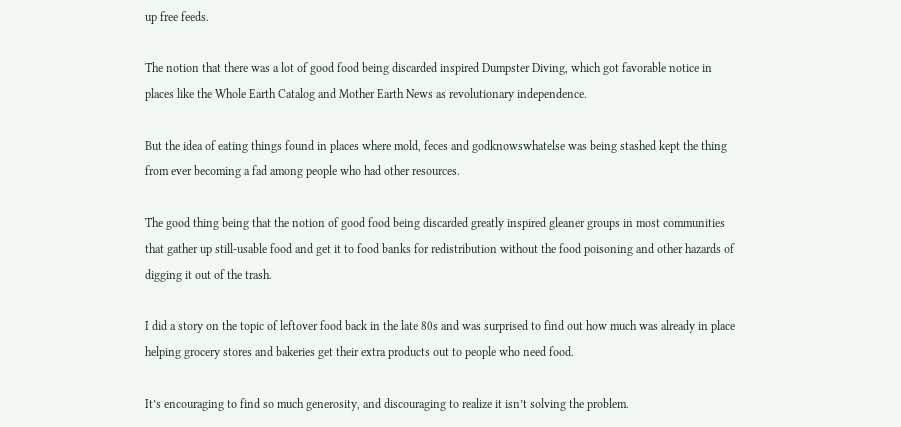up free feeds.

The notion that there was a lot of good food being discarded inspired Dumpster Diving, which got favorable notice in places like the Whole Earth Catalog and Mother Earth News as revolutionary independence.

But the idea of eating things found in places where mold, feces and godknowswhatelse was being stashed kept the thing from ever becoming a fad among people who had other resources.

The good thing being that the notion of good food being discarded greatly inspired gleaner groups in most communities that gather up still-usable food and get it to food banks for redistribution without the food poisoning and other hazards of digging it out of the trash.

I did a story on the topic of leftover food back in the late 80s and was surprised to find out how much was already in place helping grocery stores and bakeries get their extra products out to people who need food.

It’s encouraging to find so much generosity, and discouraging to realize it isn’t solving the problem.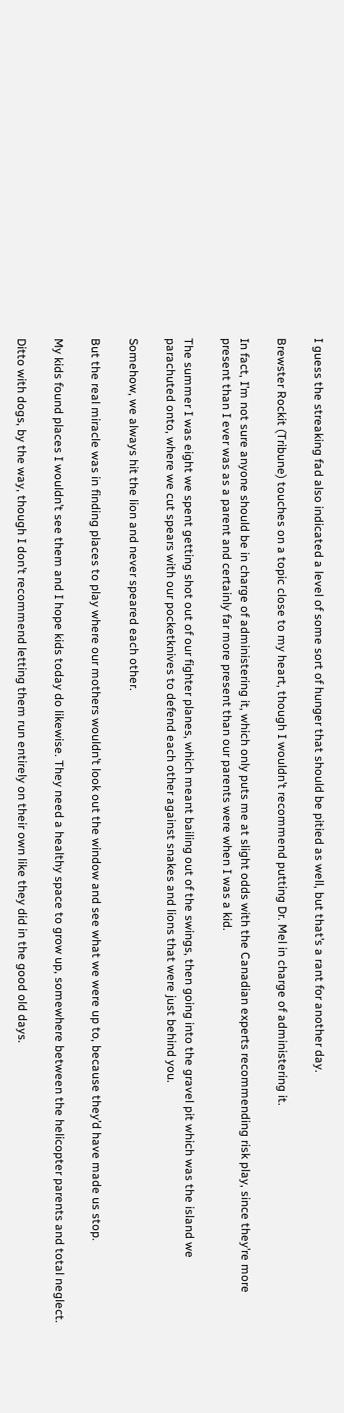I guess the streaking fad also indicated a level of some sort of hunger that should be pitied as well, but that’s a rant for another day.

Brewster Rockit (Tribune) touches on a topic close to my heart, though I wouldn’t recommend putting Dr. Mel in charge of administering it.

In fact, I’m not sure anyone should be in charge of administering it, which only puts me at slight odds with the Canadian experts recommending risk play, since they’re more present than I ever was as a parent and certainly far more present than our parents were when I was a kid.

The summer I was eight we spent getting shot out of our fighter planes, which meant bailing out of the swings, then going into the gravel pit which was the island we parachuted onto, where we cut spears with our pocketknives to defend each other against snakes and lions that were just behind you.

Somehow, we always hit the lion and never speared each other.

But the real miracle was in finding places to play where our mothers wouldn’t look out the window and see what we were up to, because they’d have made us stop.

My kids found places I wouldn’t see them and I hope kids today do likewise. They need a healthy space to grow up, somewhere between the helicopter parents and total neglect.

Ditto with dogs, by the way, though I don’t recommend letting them run entirely on their own like they did in the good old days.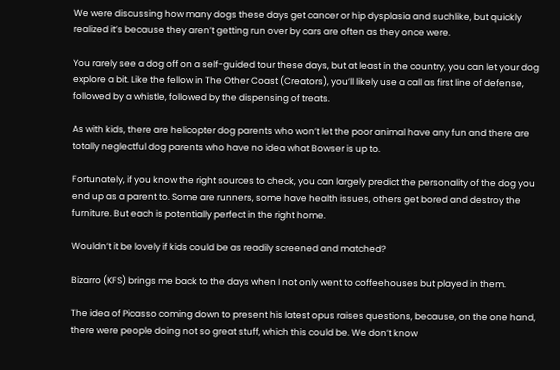We were discussing how many dogs these days get cancer or hip dysplasia and suchlike, but quickly realized it’s because they aren’t getting run over by cars are often as they once were.

You rarely see a dog off on a self-guided tour these days, but at least in the country, you can let your dog explore a bit. Like the fellow in The Other Coast (Creators), you’ll likely use a call as first line of defense, followed by a whistle, followed by the dispensing of treats.

As with kids, there are helicopter dog parents who won’t let the poor animal have any fun and there are totally neglectful dog parents who have no idea what Bowser is up to.

Fortunately, if you know the right sources to check, you can largely predict the personality of the dog you end up as a parent to. Some are runners, some have health issues, others get bored and destroy the furniture. But each is potentially perfect in the right home.

Wouldn’t it be lovely if kids could be as readily screened and matched?

Bizarro (KFS) brings me back to the days when I not only went to coffeehouses but played in them.

The idea of Picasso coming down to present his latest opus raises questions, because, on the one hand, there were people doing not so great stuff, which this could be. We don’t know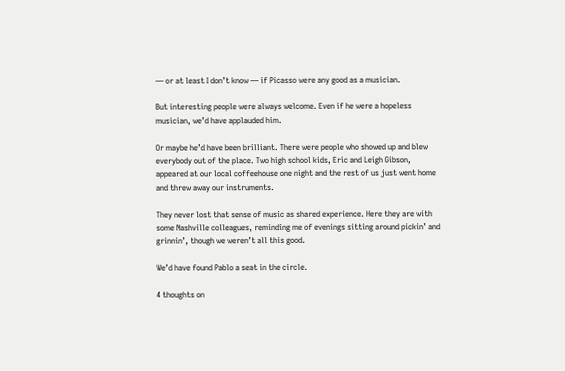— or at least I don’t know — if Picasso were any good as a musician.

But interesting people were always welcome. Even if he were a hopeless musician, we’d have applauded him.

Or maybe he’d have been brilliant. There were people who showed up and blew everybody out of the place. Two high school kids, Eric and Leigh Gibson, appeared at our local coffeehouse one night and the rest of us just went home and threw away our instruments.

They never lost that sense of music as shared experience. Here they are with some Nashville colleagues, reminding me of evenings sitting around pickin’ and grinnin’, though we weren’t all this good.

We’d have found Pablo a seat in the circle.

4 thoughts on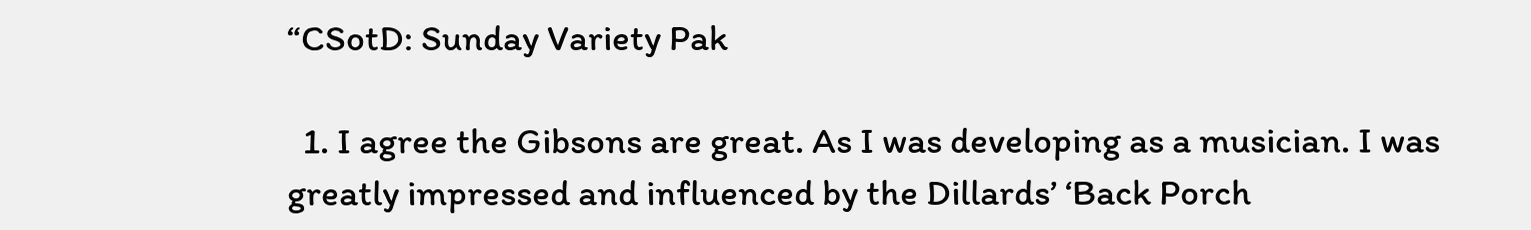“CSotD: Sunday Variety Pak

  1. I agree the Gibsons are great. As I was developing as a musician. I was greatly impressed and influenced by the Dillards’ ‘Back Porch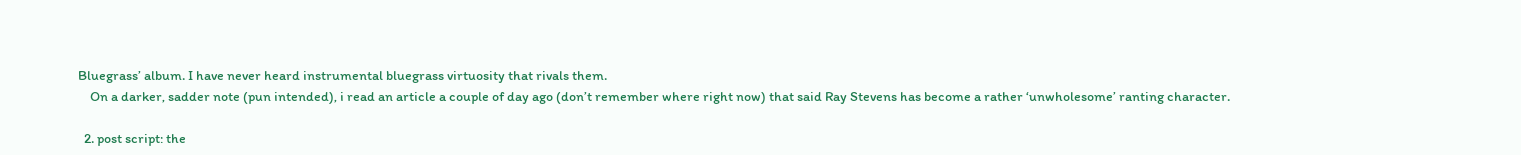Bluegrass’ album. I have never heard instrumental bluegrass virtuosity that rivals them.
    On a darker, sadder note (pun intended), i read an article a couple of day ago (don’t remember where right now) that said Ray Stevens has become a rather ‘unwholesome’ ranting character.

  2. post script: the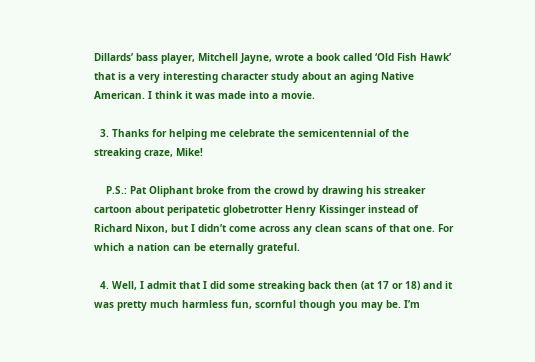Dillards’ bass player, Mitchell Jayne, wrote a book called ‘Old Fish Hawk’ that is a very interesting character study about an aging Native American. I think it was made into a movie.

  3. Thanks for helping me celebrate the semicentennial of the streaking craze, Mike!

    P.S.: Pat Oliphant broke from the crowd by drawing his streaker cartoon about peripatetic globetrotter Henry Kissinger instead of Richard Nixon, but I didn’t come across any clean scans of that one. For which a nation can be eternally grateful.

  4. Well, I admit that I did some streaking back then (at 17 or 18) and it was pretty much harmless fun, scornful though you may be. I’m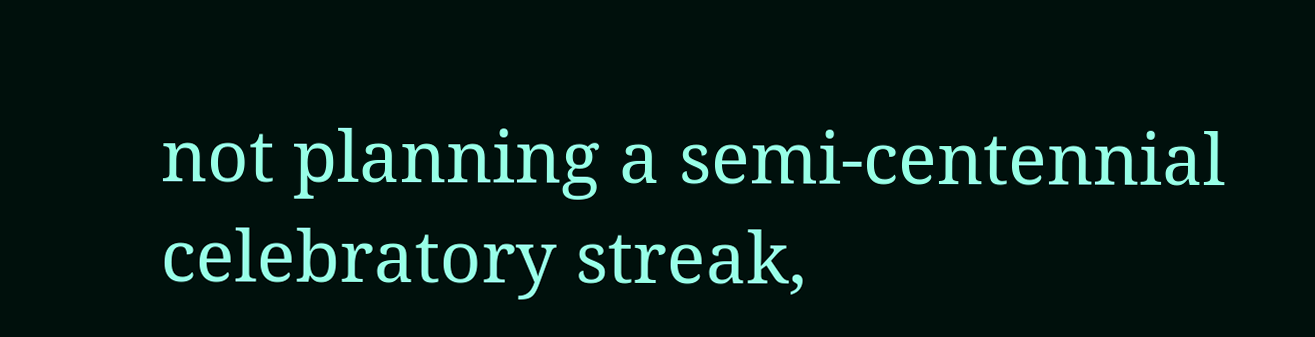not planning a semi-centennial celebratory streak,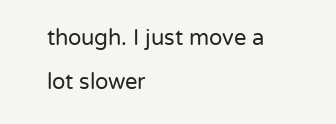though. I just move a lot slower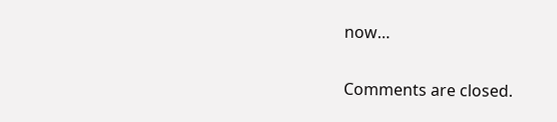now…

Comments are closed.